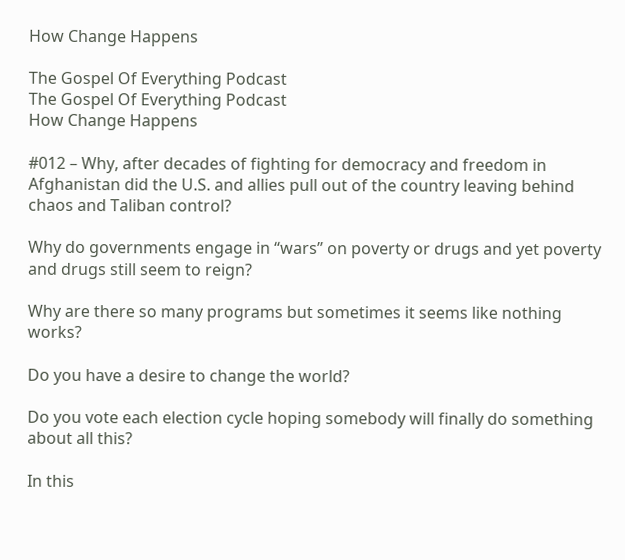How Change Happens

The Gospel Of Everything Podcast
The Gospel Of Everything Podcast
How Change Happens

#012 – Why, after decades of fighting for democracy and freedom in Afghanistan did the U.S. and allies pull out of the country leaving behind chaos and Taliban control?

Why do governments engage in “wars” on poverty or drugs and yet poverty and drugs still seem to reign?

Why are there so many programs but sometimes it seems like nothing works?

Do you have a desire to change the world?

Do you vote each election cycle hoping somebody will finally do something about all this?

In this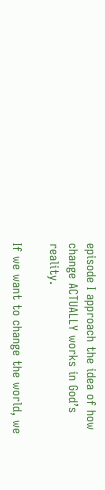episode I approach the idea of how change ACTUALLY works in God’s reality.

If we want to change the world, we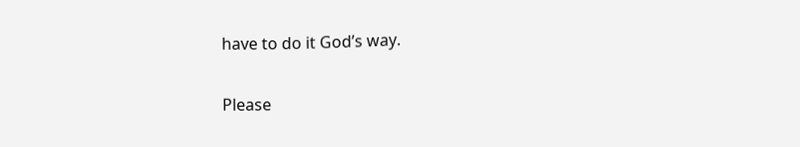have to do it God’s way.

Please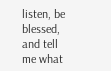listen, be blessed, and tell me what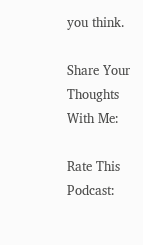you think.

Share Your Thoughts With Me:

Rate This Podcast: